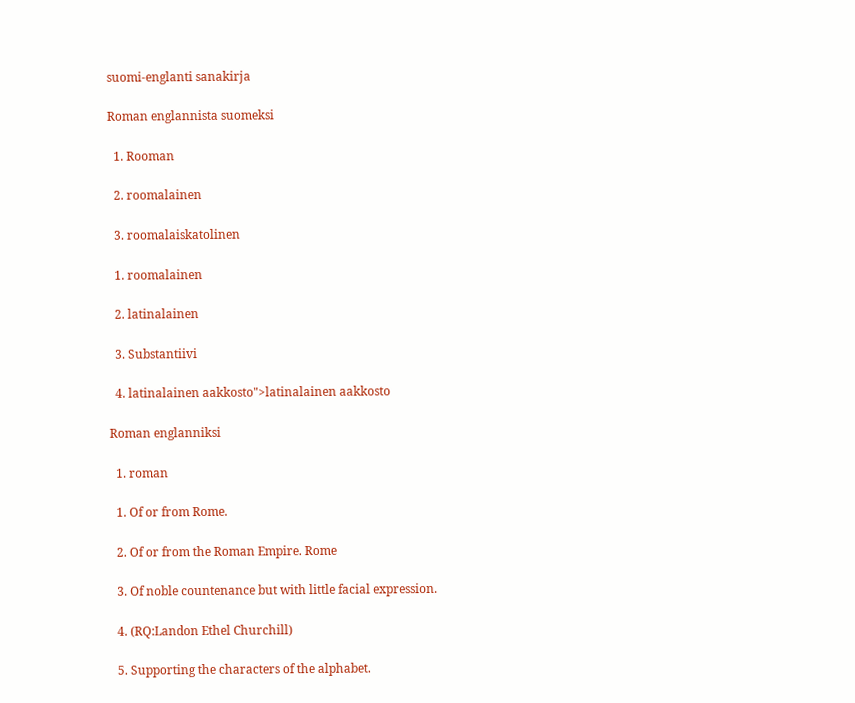suomi-englanti sanakirja

Roman englannista suomeksi

  1. Rooman

  2. roomalainen

  3. roomalaiskatolinen

  1. roomalainen

  2. latinalainen

  3. Substantiivi

  4. latinalainen aakkosto">latinalainen aakkosto

Roman englanniksi

  1. roman

  1. Of or from Rome.

  2. Of or from the Roman Empire. Rome

  3. Of noble countenance but with little facial expression.

  4. (RQ:Landon Ethel Churchill)

  5. Supporting the characters of the alphabet.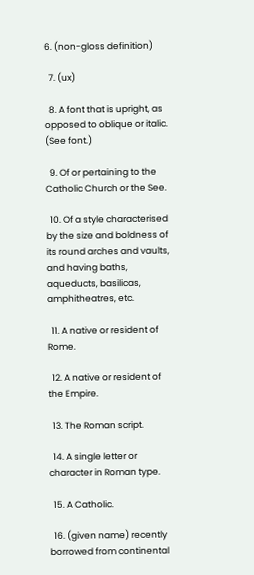6. (non-gloss definition)

  7. (ux)

  8. A font that is upright, as opposed to oblique or italic. (See font.)

  9. Of or pertaining to the Catholic Church or the See.

  10. Of a style characterised by the size and boldness of its round arches and vaults, and having baths, aqueducts, basilicas, amphitheatres, etc.

  11. A native or resident of Rome.

  12. A native or resident of the Empire.

  13. The Roman script.

  14. A single letter or character in Roman type.

  15. A Catholic.

  16. (given name) recently borrowed from continental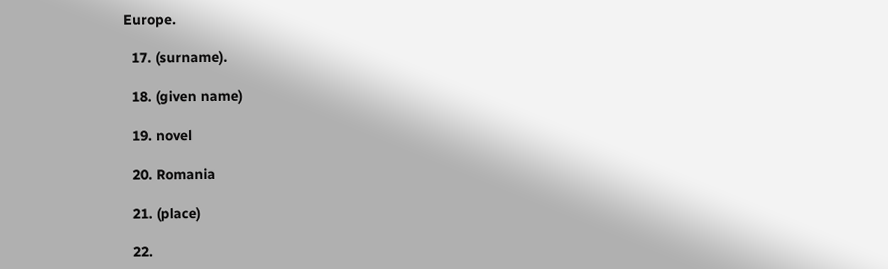Europe.

  17. (surname).

  18. (given name)

  19. novel

  20. Romania

  21. (place)

  22.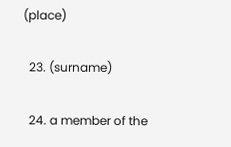(place)

  23. (surname)

  24. a member of the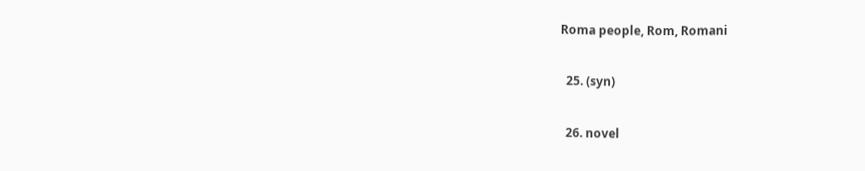Roma people, Rom, Romani

  25. (syn)

  26. novel